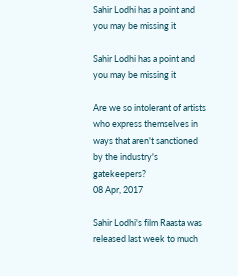Sahir Lodhi has a point and you may be missing it

Sahir Lodhi has a point and you may be missing it

Are we so intolerant of artists who express themselves in ways that aren't sanctioned by the industry's gatekeepers?
08 Apr, 2017

Sahir Lodhi's film Raasta was released last week to much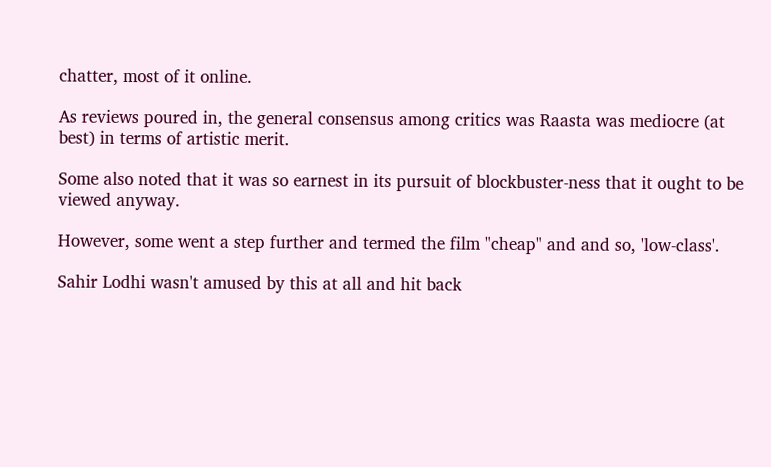chatter, most of it online.

As reviews poured in, the general consensus among critics was Raasta was mediocre (at best) in terms of artistic merit.

Some also noted that it was so earnest in its pursuit of blockbuster-ness that it ought to be viewed anyway.

However, some went a step further and termed the film "cheap" and and so, 'low-class'.

Sahir Lodhi wasn't amused by this at all and hit back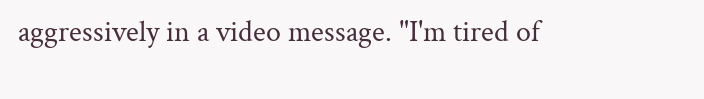aggressively in a video message. "I'm tired of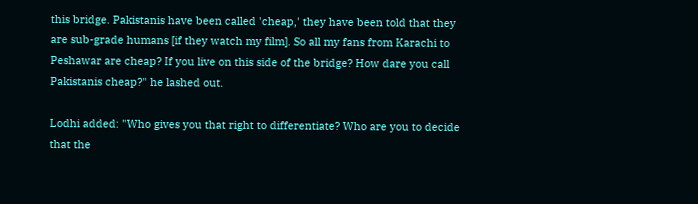this bridge. Pakistanis have been called 'cheap,' they have been told that they are sub-grade humans [if they watch my film]. So all my fans from Karachi to Peshawar are cheap? If you live on this side of the bridge? How dare you call Pakistanis cheap?" he lashed out.

Lodhi added: "Who gives you that right to differentiate? Who are you to decide that the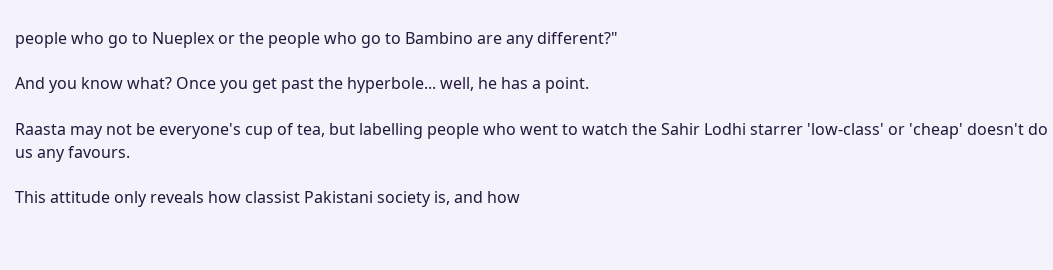people who go to Nueplex or the people who go to Bambino are any different?"

And you know what? Once you get past the hyperbole... well, he has a point.

Raasta may not be everyone's cup of tea, but labelling people who went to watch the Sahir Lodhi starrer 'low-class' or 'cheap' doesn't do us any favours.

This attitude only reveals how classist Pakistani society is, and how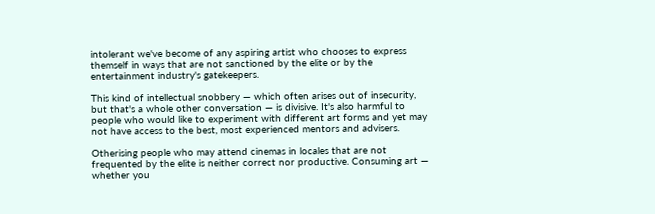intolerant we've become of any aspiring artist who chooses to express themself in ways that are not sanctioned by the elite or by the entertainment industry's gatekeepers.

This kind of intellectual snobbery — which often arises out of insecurity, but that's a whole other conversation — is divisive. It's also harmful to people who would like to experiment with different art forms and yet may not have access to the best, most experienced mentors and advisers.

Otherising people who may attend cinemas in locales that are not frequented by the elite is neither correct nor productive. Consuming art — whether you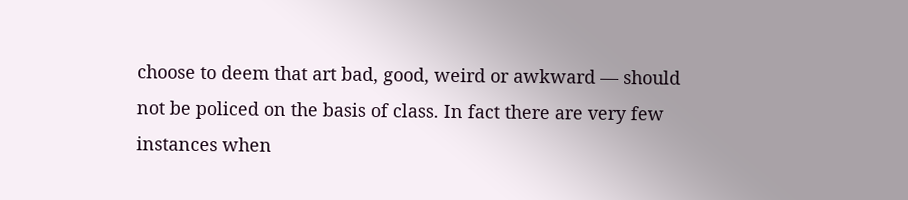choose to deem that art bad, good, weird or awkward — should not be policed on the basis of class. In fact there are very few instances when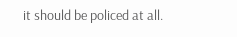it should be policed at all.